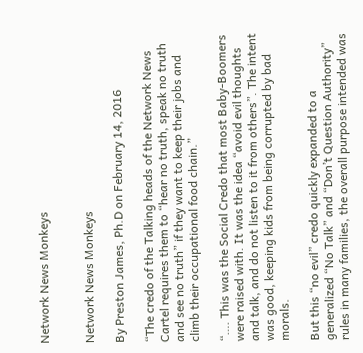Network News Monkeys


Network News Monkeys

By Preston James, Ph.D on February 14, 2016

“The credo of the Talking heads of the Network News Cartel requires them to “hear no truth, speak no truth and see no truth” if they want to keep their jobs and climb their occupational food chain.”

“…. This was the Social Credo that most Baby-Boomers were raised with. It was the idea “avoid evil thoughts and talk, and do not listen to it from others”. The intent was good, keeping kids from being corrupted by bad morals.

But this “no evil” credo quickly expanded to a generalized “No Talk” and “Don’t Question Authority” rules in many families, the overall purpose intended was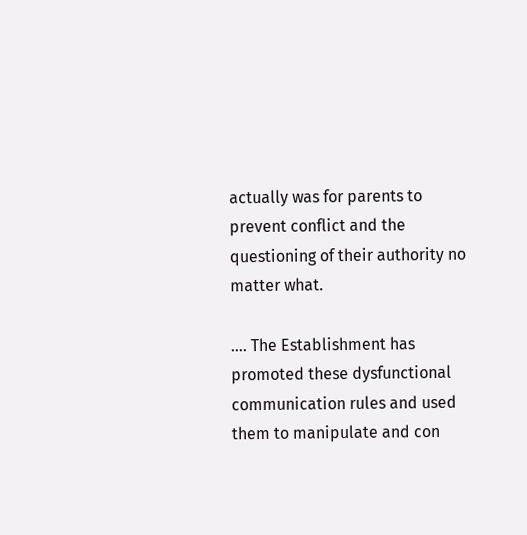actually was for parents to prevent conflict and the questioning of their authority no matter what.

…. The Establishment has promoted these dysfunctional communication rules and used them to manipulate and con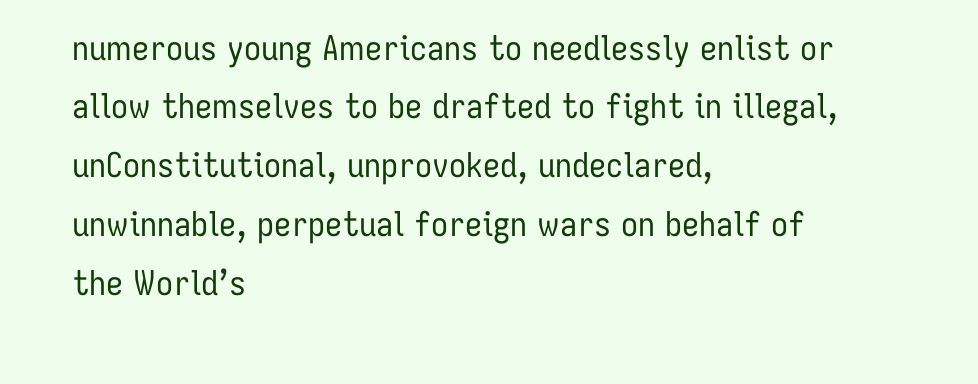numerous young Americans to needlessly enlist or allow themselves to be drafted to fight in illegal, unConstitutional, unprovoked, undeclared, unwinnable, perpetual foreign wars on behalf of the World’s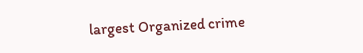largest Organized crime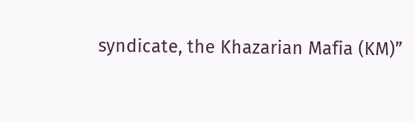syndicate, the Khazarian Mafia (KM)”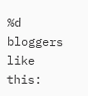%d bloggers like this: